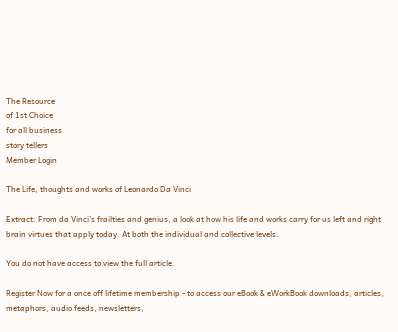The Resource
of 1st Choice
for all business
story tellers
Member Login

The Life, thoughts and works of Leonardo Da Vinci

Extract: From da Vinci's frailties and genius, a look at how his life and works carry for us left and right brain virtues that apply today. At both the individual and collective levels.

You do not have access to view the full article.

Register Now for a once off lifetime membership - to access our eBook & eWorkBook downloads, articles, metaphors, audio feeds, newsletters,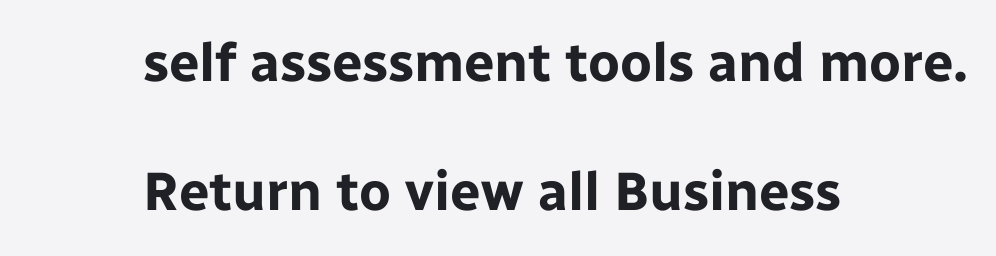self assessment tools and more.

Return to view all Business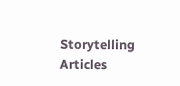Storytelling Articles